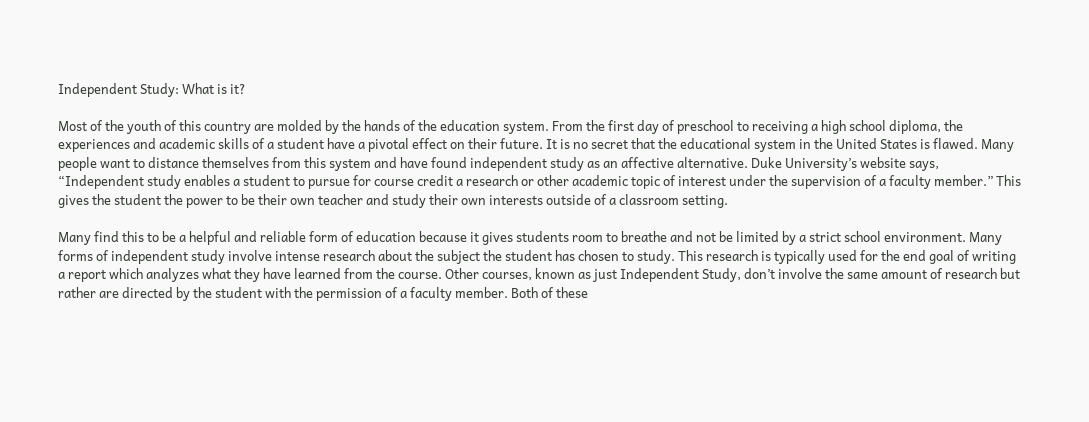Independent Study: What is it?

Most of the youth of this country are molded by the hands of the education system. From the first day of preschool to receiving a high school diploma, the experiences and academic skills of a student have a pivotal effect on their future. It is no secret that the educational system in the United States is flawed. Many people want to distance themselves from this system and have found independent study as an affective alternative. Duke University’s website says, “Independent study enables a student to pursue for course credit a research or other academic topic of interest under the supervision of a faculty member.” This gives the student the power to be their own teacher and study their own interests outside of a classroom setting.

Many find this to be a helpful and reliable form of education because it gives students room to breathe and not be limited by a strict school environment. Many forms of independent study involve intense research about the subject the student has chosen to study. This research is typically used for the end goal of writing a report which analyzes what they have learned from the course. Other courses, known as just Independent Study, don’t involve the same amount of research but rather are directed by the student with the permission of a faculty member. Both of these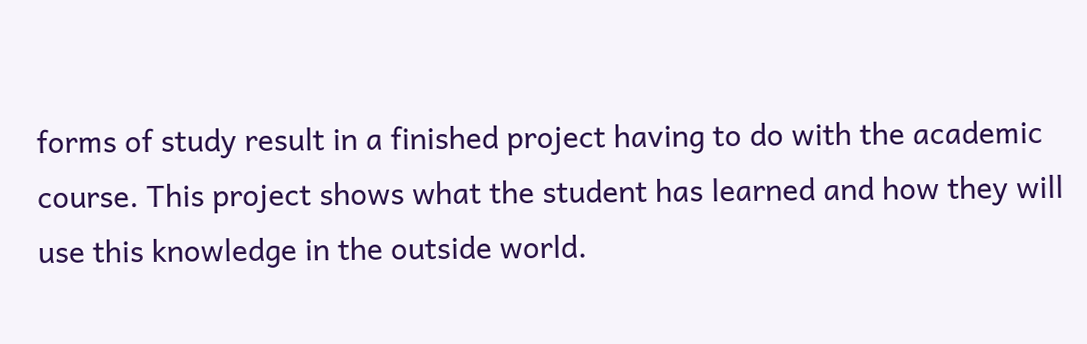forms of study result in a finished project having to do with the academic course. This project shows what the student has learned and how they will use this knowledge in the outside world.